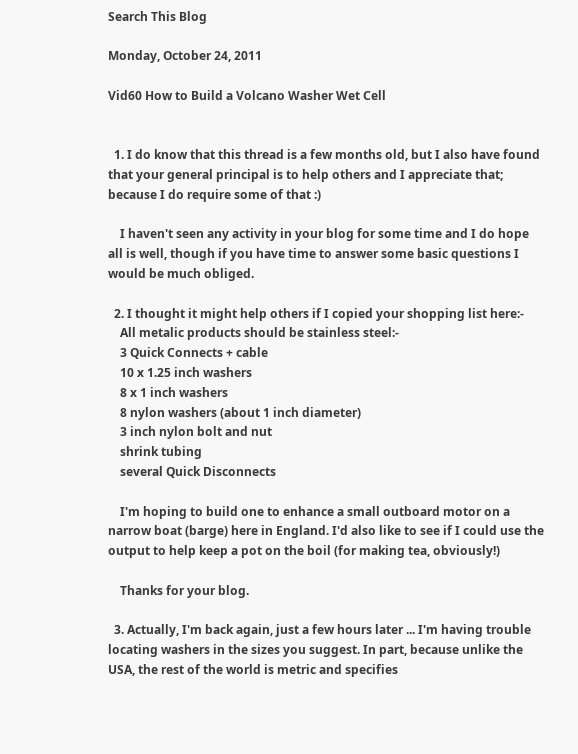Search This Blog

Monday, October 24, 2011

Vid60 How to Build a Volcano Washer Wet Cell


  1. I do know that this thread is a few months old, but I also have found that your general principal is to help others and I appreciate that; because I do require some of that :)

    I haven't seen any activity in your blog for some time and I do hope all is well, though if you have time to answer some basic questions I would be much obliged.

  2. I thought it might help others if I copied your shopping list here:-
    All metalic products should be stainless steel:-
    3 Quick Connects + cable
    10 x 1.25 inch washers
    8 x 1 inch washers
    8 nylon washers (about 1 inch diameter)
    3 inch nylon bolt and nut
    shrink tubing
    several Quick Disconnects

    I'm hoping to build one to enhance a small outboard motor on a narrow boat (barge) here in England. I'd also like to see if I could use the output to help keep a pot on the boil (for making tea, obviously!)

    Thanks for your blog.

  3. Actually, I'm back again, just a few hours later ... I'm having trouble locating washers in the sizes you suggest. In part, because unlike the USA, the rest of the world is metric and specifies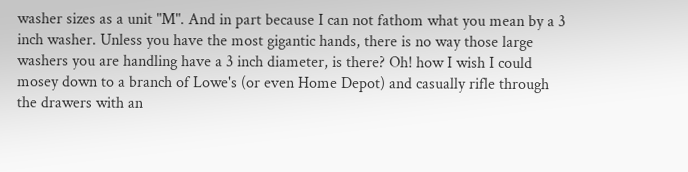washer sizes as a unit "M". And in part because I can not fathom what you mean by a 3 inch washer. Unless you have the most gigantic hands, there is no way those large washers you are handling have a 3 inch diameter, is there? Oh! how I wish I could mosey down to a branch of Lowe's (or even Home Depot) and casually rifle through the drawers with an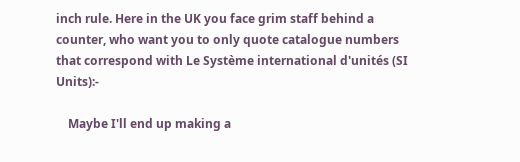inch rule. Here in the UK you face grim staff behind a counter, who want you to only quote catalogue numbers that correspond with Le Système international d'unités (SI Units):-

    Maybe I'll end up making a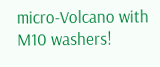micro-Volcano with M10 washers!